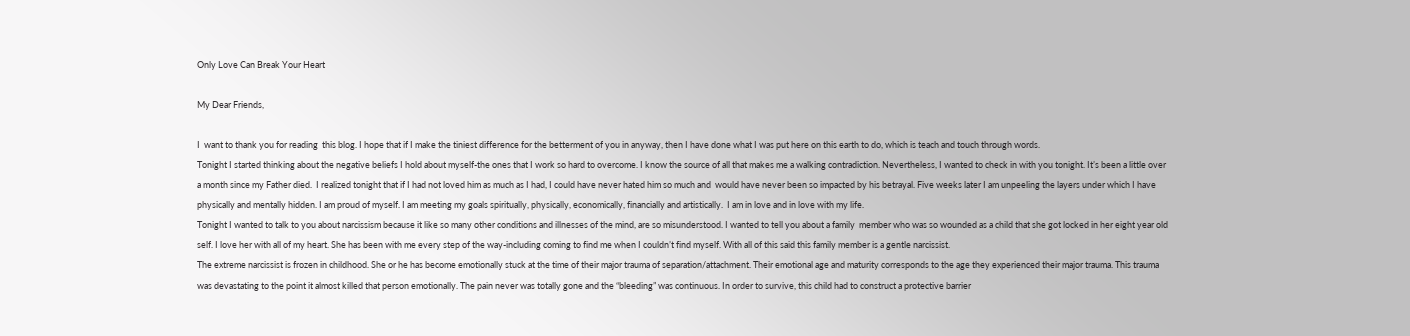Only Love Can Break Your Heart

My Dear Friends,

I  want to thank you for reading  this blog. I hope that if I make the tiniest difference for the betterment of you in anyway, then I have done what I was put here on this earth to do, which is teach and touch through words.
Tonight I started thinking about the negative beliefs I hold about myself-the ones that I work so hard to overcome. I know the source of all that makes me a walking contradiction. Nevertheless, I wanted to check in with you tonight. It’s been a little over a month since my Father died.  I realized tonight that if I had not loved him as much as I had, I could have never hated him so much and  would have never been so impacted by his betrayal. Five weeks later I am unpeeling the layers under which I have physically and mentally hidden. I am proud of myself. I am meeting my goals spiritually, physically, economically, financially and artistically.  I am in love and in love with my life.
Tonight I wanted to talk to you about narcissism because it like so many other conditions and illnesses of the mind, are so misunderstood. I wanted to tell you about a family  member who was so wounded as a child that she got locked in her eight year old self. I love her with all of my heart. She has been with me every step of the way-including coming to find me when I couldn’t find myself. With all of this said this family member is a gentle narcissist.
The extreme narcissist is frozen in childhood. She or he has become emotionally stuck at the time of their major trauma of separation/attachment. Their emotional age and maturity corresponds to the age they experienced their major trauma. This trauma was devastating to the point it almost killed that person emotionally. The pain never was totally gone and the “bleeding” was continuous. In order to survive, this child had to construct a protective barrier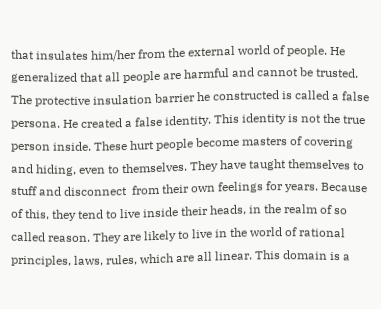that insulates him/her from the external world of people. He generalized that all people are harmful and cannot be trusted. The protective insulation barrier he constructed is called a false persona. He created a false identity. This identity is not the true person inside. These hurt people become masters of covering and hiding, even to themselves. They have taught themselves to stuff and disconnect  from their own feelings for years. Because of this, they tend to live inside their heads, in the realm of so called reason. They are likely to live in the world of rational principles, laws, rules, which are all linear. This domain is a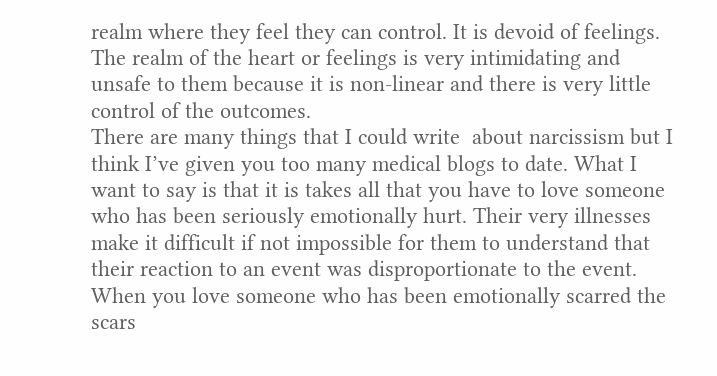realm where they feel they can control. It is devoid of feelings. The realm of the heart or feelings is very intimidating and unsafe to them because it is non-linear and there is very little control of the outcomes.
There are many things that I could write  about narcissism but I think I’ve given you too many medical blogs to date. What I want to say is that it is takes all that you have to love someone who has been seriously emotionally hurt. Their very illnesses make it difficult if not impossible for them to understand that their reaction to an event was disproportionate to the event. When you love someone who has been emotionally scarred the scars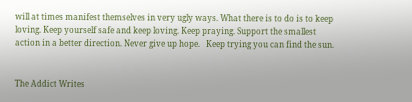will at times manifest themselves in very ugly ways. What there is to do is to keep loving. Keep yourself safe and keep loving. Keep praying. Support the smallest action in a better direction. Never give up hope.   Keep trying you can find the sun.


The Addict Writes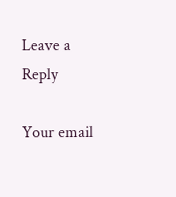Leave a Reply

Your email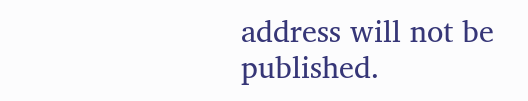address will not be published.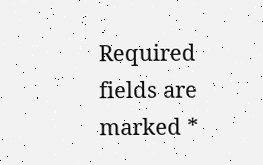Required fields are marked *